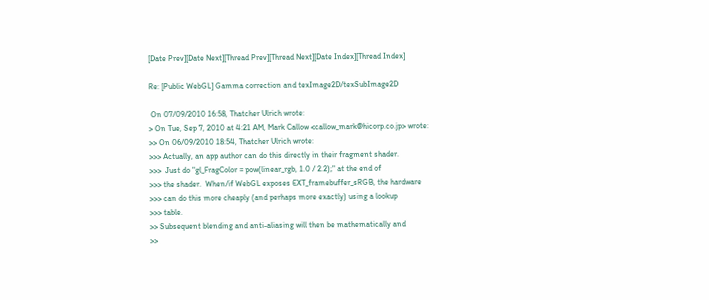[Date Prev][Date Next][Thread Prev][Thread Next][Date Index][Thread Index]

Re: [Public WebGL] Gamma correction and texImage2D/texSubImage2D

 On 07/09/2010 16:58, Thatcher Ulrich wrote:
> On Tue, Sep 7, 2010 at 4:21 AM, Mark Callow <callow_mark@hicorp.co.jp> wrote:
>> On 06/09/2010 18:54, Thatcher Ulrich wrote:
>>> Actually, an app author can do this directly in their fragment shader.
>>>  Just do "gl_FragColor = pow(linear_rgb, 1.0 / 2.2);" at the end of
>>> the shader.  When/if WebGL exposes EXT_framebuffer_sRGB, the hardware
>>> can do this more cheaply (and perhaps more exactly) using a lookup
>>> table.
>> Subsequent blending and anti-aliasing will then be mathematically and
>>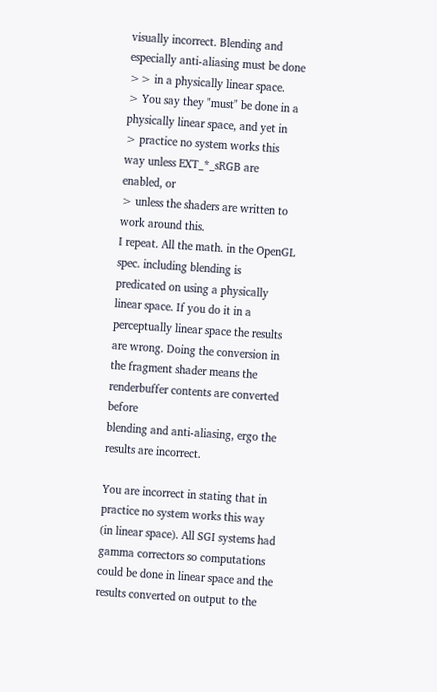visually incorrect. Blending and especially anti-aliasing must be done
>> in a physically linear space.
> You say they "must" be done in a physically linear space, and yet in
> practice no system works this way unless EXT_*_sRGB are enabled, or
> unless the shaders are written to work around this.
I repeat. All the math. in the OpenGL spec. including blending is
predicated on using a physically linear space. If you do it in a
perceptually linear space the results are wrong. Doing the conversion in
the fragment shader means the renderbuffer contents are converted before
blending and anti-aliasing, ergo the results are incorrect.

You are incorrect in stating that in practice no system works this way
(in linear space). All SGI systems had gamma correctors so computations
could be done in linear space and the results converted on output to the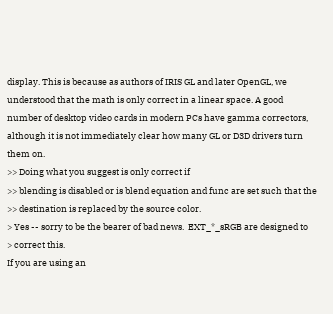display. This is because as authors of IRIS GL and later OpenGL, we
understood that the math is only correct in a linear space. A good
number of desktop video cards in modern PCs have gamma correctors,
although it is not immediately clear how many GL or D3D drivers turn
them on.
>> Doing what you suggest is only correct if
>> blending is disabled or is blend equation and func are set such that the
>> destination is replaced by the source color.
> Yes -- sorry to be the bearer of bad news.  EXT_*_sRGB are designed to
> correct this.
If you are using an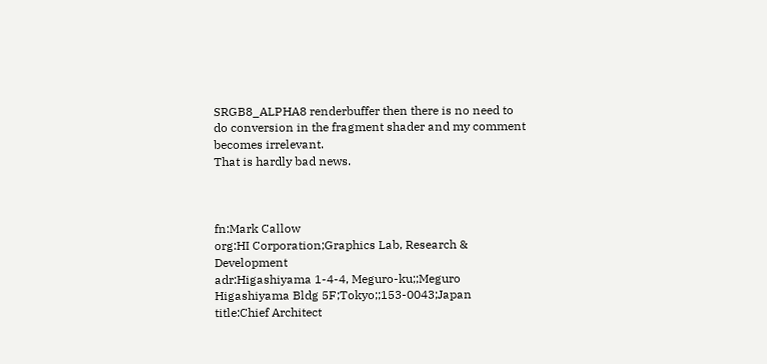SRGB8_ALPHA8 renderbuffer then there is no need to
do conversion in the fragment shader and my comment becomes irrelevant.
That is hardly bad news.



fn:Mark Callow
org:HI Corporation;Graphics Lab, Research & Development
adr:Higashiyama 1-4-4, Meguro-ku;;Meguro Higashiyama Bldg 5F;Tokyo;;153-0043;Japan
title:Chief Architect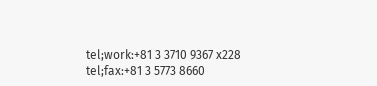tel;work:+81 3 3710 9367 x228
tel;fax:+81 3 5773 8660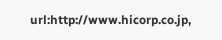url:http://www.hicorp.co.jp,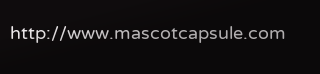http://www.mascotcapsule.com